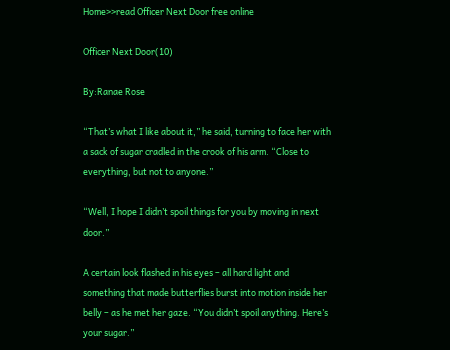Home>>read Officer Next Door free online

Officer Next Door(10)

By:Ranae Rose

“That’s what I like about it,” he said, turning to face her with a sack of sugar cradled in the crook of his arm. “Close to everything, but not to anyone.”

“Well, I hope I didn’t spoil things for you by moving in next door.”

A certain look flashed in his eyes – all hard light and something that made butterflies burst into motion inside her belly – as he met her gaze. “You didn’t spoil anything. Here’s your sugar.”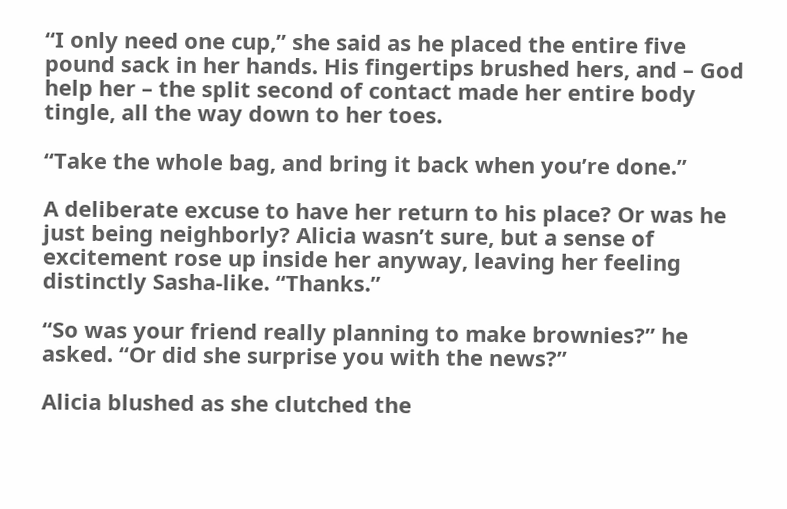“I only need one cup,” she said as he placed the entire five pound sack in her hands. His fingertips brushed hers, and – God help her – the split second of contact made her entire body tingle, all the way down to her toes.

“Take the whole bag, and bring it back when you’re done.”

A deliberate excuse to have her return to his place? Or was he just being neighborly? Alicia wasn’t sure, but a sense of excitement rose up inside her anyway, leaving her feeling distinctly Sasha-like. “Thanks.”

“So was your friend really planning to make brownies?” he asked. “Or did she surprise you with the news?”

Alicia blushed as she clutched the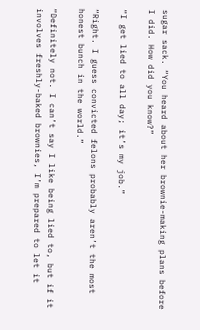sugar sack. “You heard about her brownie-making plans before I did. How did you know?”

“I get lied to all day; it’s my job.”

“Right. I guess convicted felons probably aren’t the most honest bunch in the world.”

“Definitely not. I can’t say I like being lied to, but if it involves freshly-baked brownies, I’m prepared to let it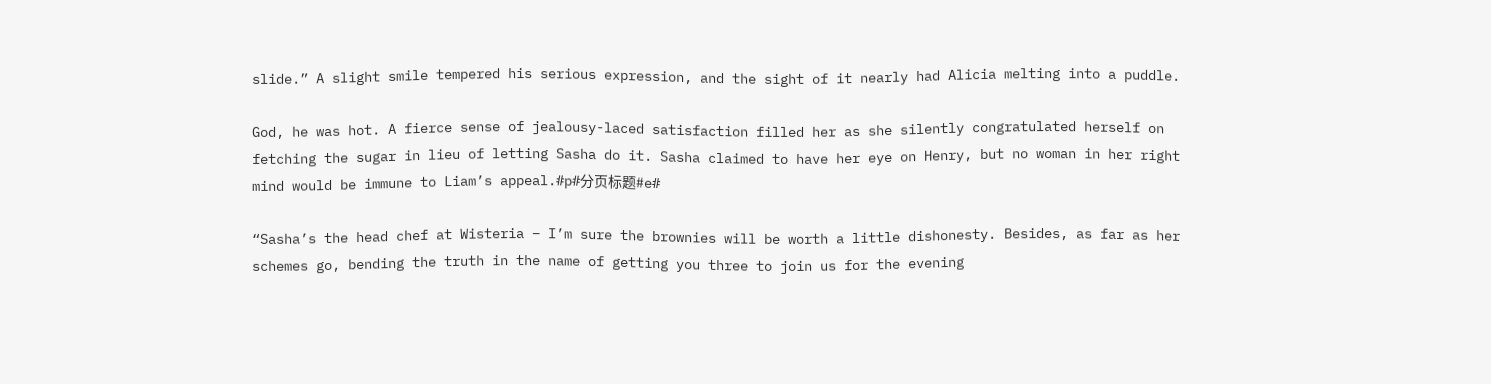slide.” A slight smile tempered his serious expression, and the sight of it nearly had Alicia melting into a puddle.

God, he was hot. A fierce sense of jealousy-laced satisfaction filled her as she silently congratulated herself on fetching the sugar in lieu of letting Sasha do it. Sasha claimed to have her eye on Henry, but no woman in her right mind would be immune to Liam’s appeal.#p#分页标题#e#

“Sasha’s the head chef at Wisteria – I’m sure the brownies will be worth a little dishonesty. Besides, as far as her schemes go, bending the truth in the name of getting you three to join us for the evening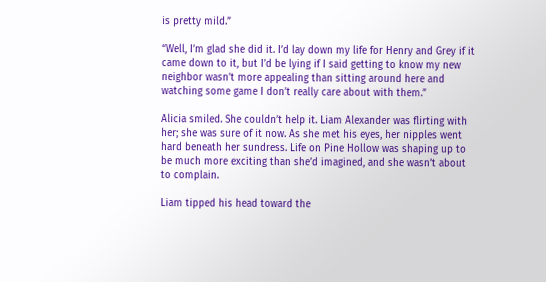is pretty mild.”

“Well, I’m glad she did it. I’d lay down my life for Henry and Grey if it came down to it, but I’d be lying if I said getting to know my new neighbor wasn’t more appealing than sitting around here and watching some game I don’t really care about with them.”

Alicia smiled. She couldn’t help it. Liam Alexander was flirting with her; she was sure of it now. As she met his eyes, her nipples went hard beneath her sundress. Life on Pine Hollow was shaping up to be much more exciting than she’d imagined, and she wasn’t about to complain.

Liam tipped his head toward the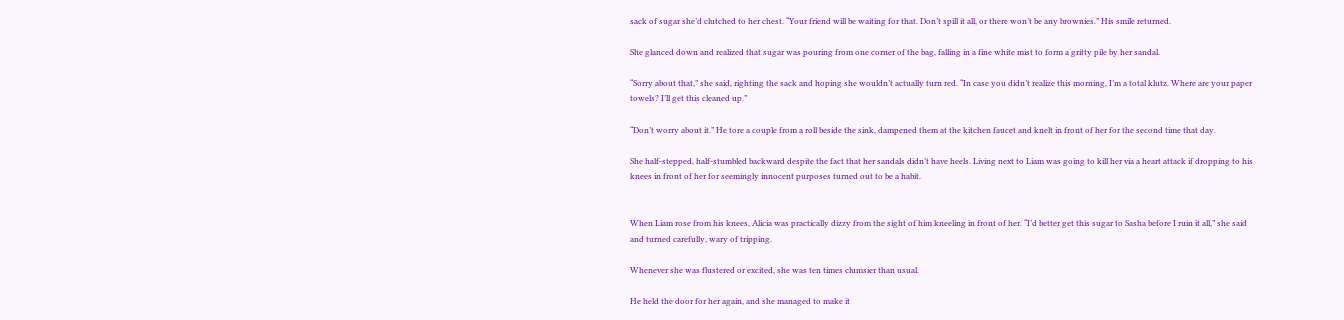sack of sugar she’d clutched to her chest. “Your friend will be waiting for that. Don’t spill it all, or there won’t be any brownies.” His smile returned.

She glanced down and realized that sugar was pouring from one corner of the bag, falling in a fine white mist to form a gritty pile by her sandal.

“Sorry about that,” she said, righting the sack and hoping she wouldn’t actually turn red. “In case you didn’t realize this morning, I’m a total klutz. Where are your paper towels? I’ll get this cleaned up.”

“Don’t worry about it.” He tore a couple from a roll beside the sink, dampened them at the kitchen faucet and knelt in front of her for the second time that day.

She half-stepped, half-stumbled backward despite the fact that her sandals didn’t have heels. Living next to Liam was going to kill her via a heart attack if dropping to his knees in front of her for seemingly innocent purposes turned out to be a habit.


When Liam rose from his knees, Alicia was practically dizzy from the sight of him kneeling in front of her. “I’d better get this sugar to Sasha before I ruin it all,” she said and turned carefully, wary of tripping.

Whenever she was flustered or excited, she was ten times clumsier than usual.

He held the door for her again, and she managed to make it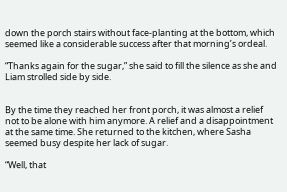down the porch stairs without face-planting at the bottom, which seemed like a considerable success after that morning’s ordeal.

“Thanks again for the sugar,” she said to fill the silence as she and Liam strolled side by side.


By the time they reached her front porch, it was almost a relief not to be alone with him anymore. A relief and a disappointment at the same time. She returned to the kitchen, where Sasha seemed busy despite her lack of sugar.

“Well, that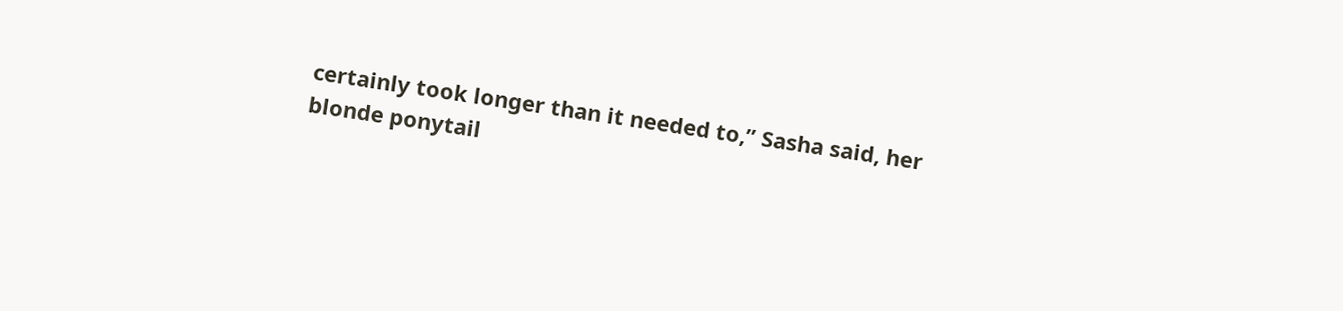certainly took longer than it needed to,” Sasha said, her blonde ponytail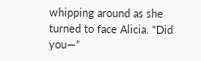whipping around as she turned to face Alicia. “Did you—”